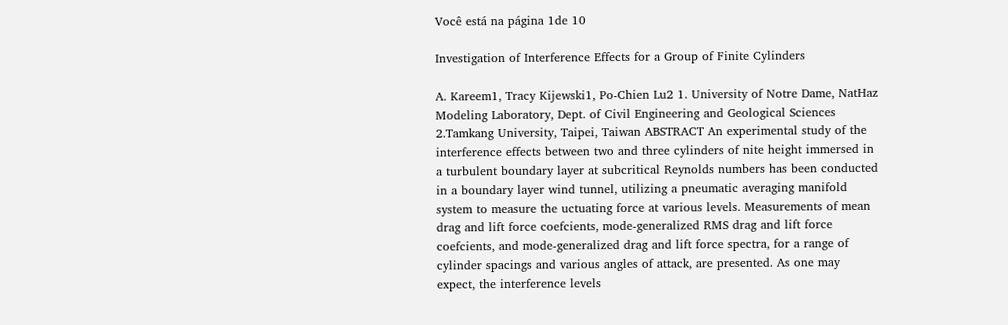Você está na página 1de 10

Investigation of Interference Effects for a Group of Finite Cylinders

A. Kareem1, Tracy Kijewski1, Po-Chien Lu2 1. University of Notre Dame, NatHaz Modeling Laboratory, Dept. of Civil Engineering and Geological Sciences 2.Tamkang University, Taipei, Taiwan ABSTRACT An experimental study of the interference effects between two and three cylinders of nite height immersed in a turbulent boundary layer at subcritical Reynolds numbers has been conducted in a boundary layer wind tunnel, utilizing a pneumatic averaging manifold system to measure the uctuating force at various levels. Measurements of mean drag and lift force coefcients, mode-generalized RMS drag and lift force coefcients, and mode-generalized drag and lift force spectra, for a range of cylinder spacings and various angles of attack, are presented. As one may expect, the interference levels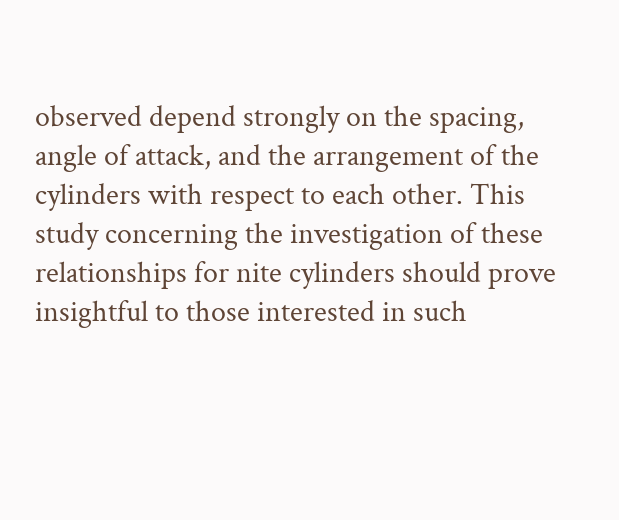observed depend strongly on the spacing, angle of attack, and the arrangement of the cylinders with respect to each other. This study concerning the investigation of these relationships for nite cylinders should prove insightful to those interested in such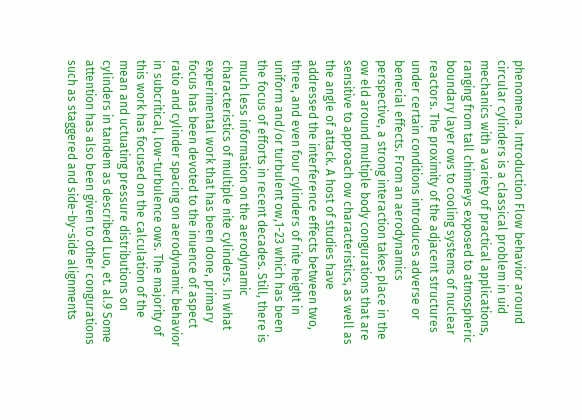phenomena. Introduction Flow behavior around circular cylinders is a classical problem in uid mechanics with a variety of practical applications, ranging from tall chimneys exposed to atmospheric boundary layer ows to cooling systems of nuclear reactors. The proximity of the adjacent structures under certain conditions introduces adverse or benecial effects. From an aerodynamics perspective, a strong interaction takes place in the ow eld around multiple body congurations that are sensitive to approach ow characteristics, as well as the angle of attack. A host of studies have addressed the interference effects between two, three, and even four cylinders of nite height in uniform and/or turbulent ow,1-23 which has been the focus of efforts in recent decades. Still, there is much less information on the aerodynamic characteristics of multiple nite cylinders. In what experimental work that has been done, primary focus has been devoted to the inuence of aspect ratio and cylinder spacing on aerodynamic behavior in subcritical, low-turbulence ows. The majority of this work has focused on the calculation of the mean and uctuating pressure distributions on cylinders in tandem as described Luo, et. al.9 Some attention has also been given to other congurations such as staggered and side-by-side alignments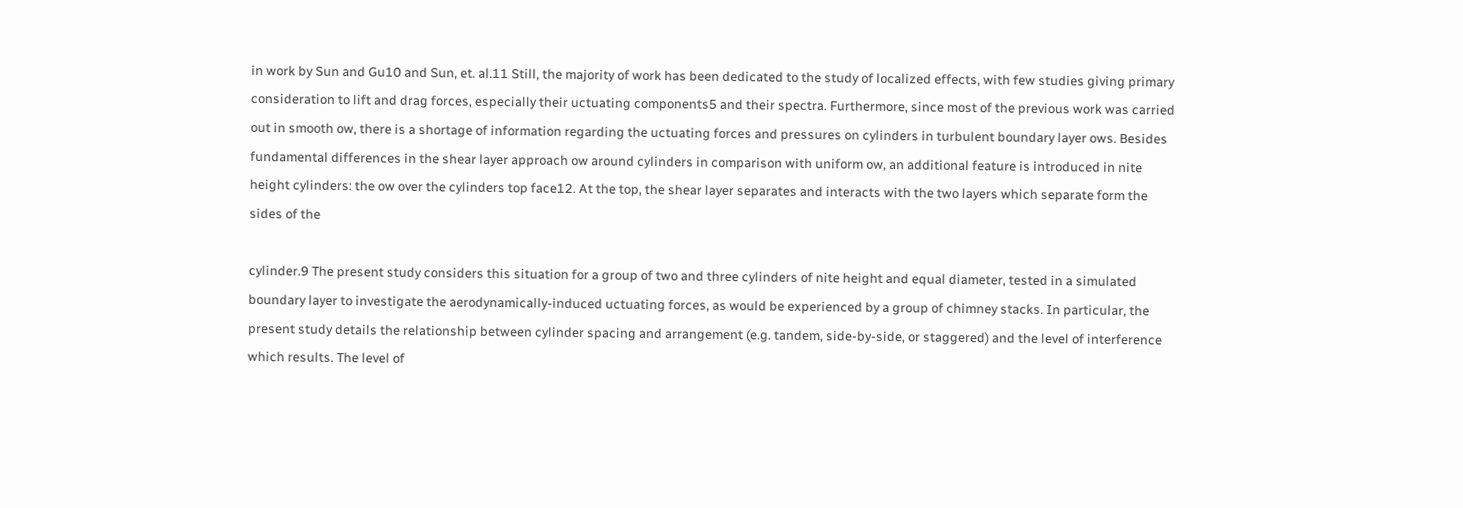in work by Sun and Gu10 and Sun, et. al.11 Still, the majority of work has been dedicated to the study of localized effects, with few studies giving primary consideration to lift and drag forces, especially their uctuating components5 and their spectra. Furthermore, since most of the previous work was carried out in smooth ow, there is a shortage of information regarding the uctuating forces and pressures on cylinders in turbulent boundary layer ows. Besides fundamental differences in the shear layer approach ow around cylinders in comparison with uniform ow, an additional feature is introduced in nite height cylinders: the ow over the cylinders top face12. At the top, the shear layer separates and interacts with the two layers which separate form the sides of the

cylinder.9 The present study considers this situation for a group of two and three cylinders of nite height and equal diameter, tested in a simulated boundary layer to investigate the aerodynamically-induced uctuating forces, as would be experienced by a group of chimney stacks. In particular, the present study details the relationship between cylinder spacing and arrangement (e.g. tandem, side-by-side, or staggered) and the level of interference which results. The level of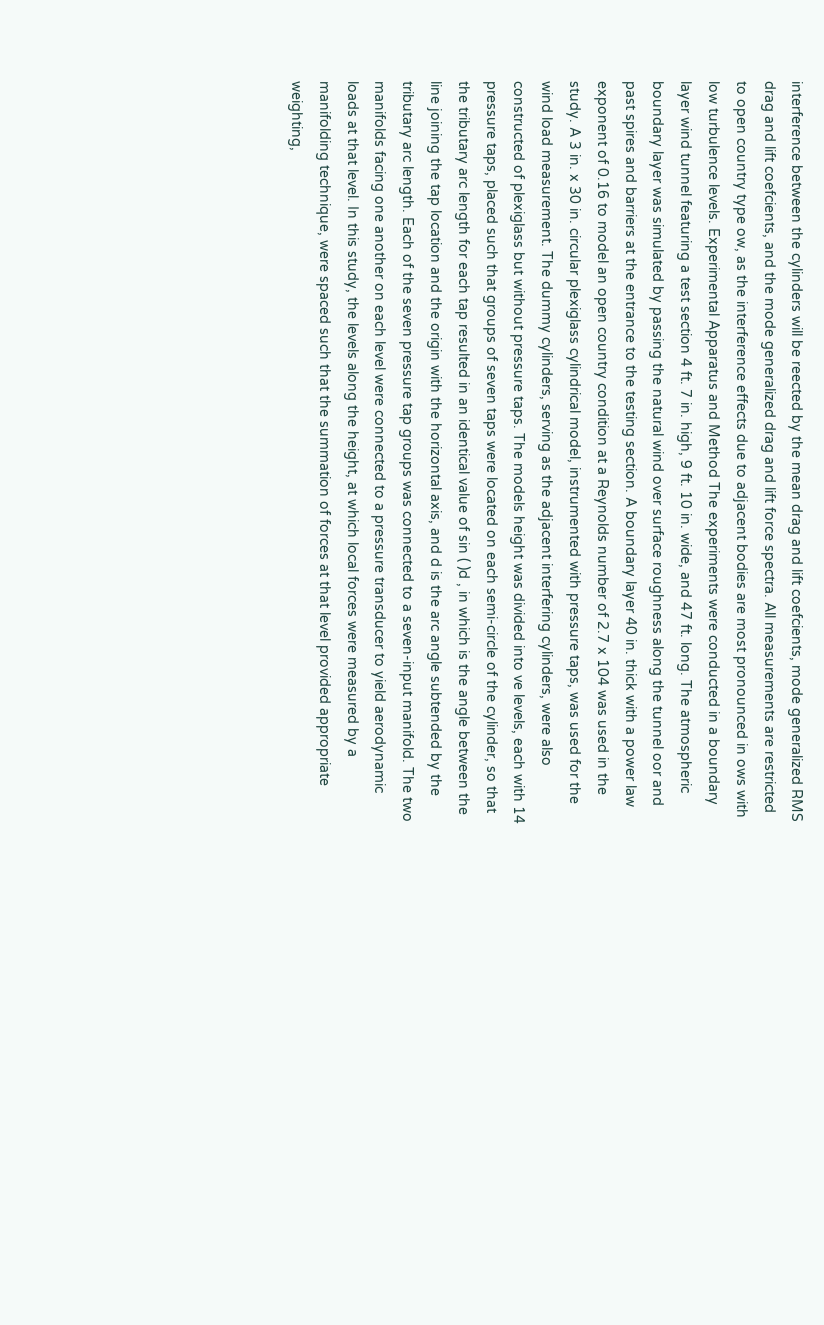interference between the cylinders will be reected by the mean drag and lift coefcients, mode generalized RMS drag and lift coefcients, and the mode generalized drag and lift force spectra. All measurements are restricted to open country type ow, as the interference effects due to adjacent bodies are most pronounced in ows with low turbulence levels. Experimental Apparatus and Method The experiments were conducted in a boundary layer wind tunnel featuring a test section 4 ft. 7 in. high, 9 ft. 10 in. wide, and 47 ft. long. The atmospheric boundary layer was simulated by passing the natural wind over surface roughness along the tunnel oor and past spires and barriers at the entrance to the testing section. A boundary layer 40 in. thick with a power law exponent of 0.16 to model an open country condition at a Reynolds number of 2.7 x 104 was used in the study. A 3 in. x 30 in. circular plexiglass cylindrical model, instrumented with pressure taps, was used for the wind load measurement. The dummy cylinders, serving as the adjacent interfering cylinders, were also constructed of plexiglass but without pressure taps. The models height was divided into ve levels, each with 14 pressure taps, placed such that groups of seven taps were located on each semi-circle of the cylinder, so that the tributary arc length for each tap resulted in an identical value of sin ( )d , in which is the angle between the line joining the tap location and the origin with the horizontal axis, and d is the arc angle subtended by the tributary arc length. Each of the seven pressure tap groups was connected to a seven-input manifold. The two manifolds facing one another on each level were connected to a pressure transducer to yield aerodynamic loads at that level. In this study, the levels along the height, at which local forces were measured by a manifolding technique, were spaced such that the summation of forces at that level provided appropriate weighting,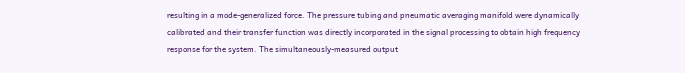resulting in a mode-generalized force. The pressure tubing and pneumatic averaging manifold were dynamically calibrated and their transfer function was directly incorporated in the signal processing to obtain high frequency response for the system. The simultaneously-measured output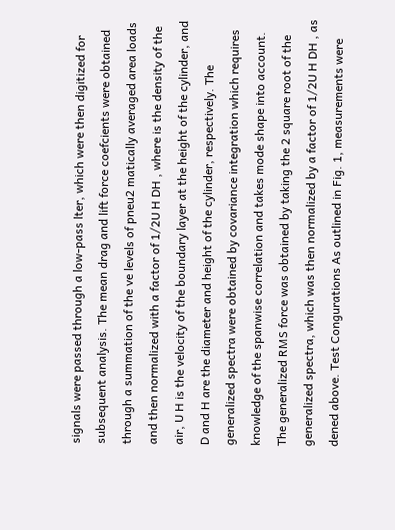signals were passed through a low-pass lter, which were then digitized for subsequent analysis. The mean drag and lift force coefcients were obtained through a summation of the ve levels of pneu2 matically averaged area loads and then normalized with a factor of 1/2U H DH , where is the density of the air, U H is the velocity of the boundary layer at the height of the cylinder, and D and H are the diameter and height of the cylinder, respectively. The generalized spectra were obtained by covariance integration which requires knowledge of the spanwise correlation and takes mode shape into account. The generalized RMS force was obtained by taking the 2 square root of the generalized spectra, which was then normalized by a factor of 1/2U H DH , as dened above. Test Congurations As outlined in Fig. 1, measurements were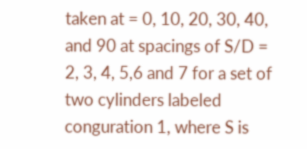taken at = 0, 10, 20, 30, 40, and 90 at spacings of S/D = 2, 3, 4, 5,6 and 7 for a set of two cylinders labeled conguration 1, where S is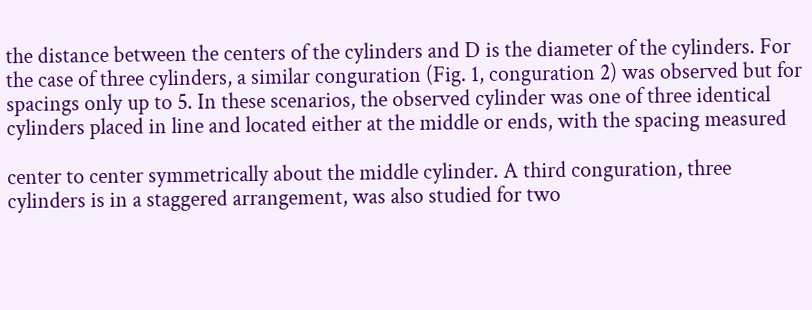the distance between the centers of the cylinders and D is the diameter of the cylinders. For the case of three cylinders, a similar conguration (Fig. 1, conguration 2) was observed but for spacings only up to 5. In these scenarios, the observed cylinder was one of three identical cylinders placed in line and located either at the middle or ends, with the spacing measured

center to center symmetrically about the middle cylinder. A third conguration, three cylinders is in a staggered arrangement, was also studied for two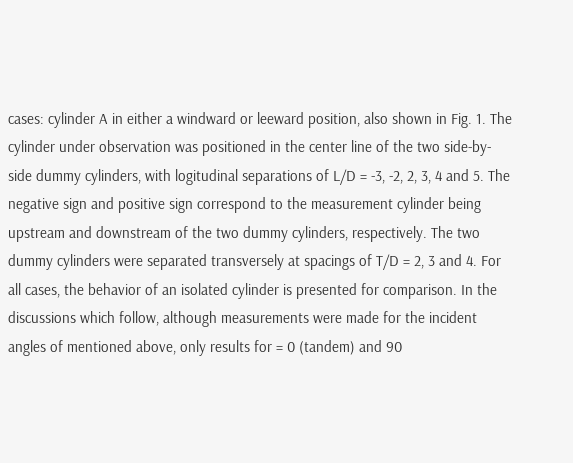cases: cylinder A in either a windward or leeward position, also shown in Fig. 1. The cylinder under observation was positioned in the center line of the two side-by-side dummy cylinders, with logitudinal separations of L/D = -3, -2, 2, 3, 4 and 5. The negative sign and positive sign correspond to the measurement cylinder being upstream and downstream of the two dummy cylinders, respectively. The two dummy cylinders were separated transversely at spacings of T/D = 2, 3 and 4. For all cases, the behavior of an isolated cylinder is presented for comparison. In the discussions which follow, although measurements were made for the incident angles of mentioned above, only results for = 0 (tandem) and 90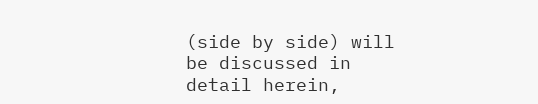(side by side) will be discussed in detail herein,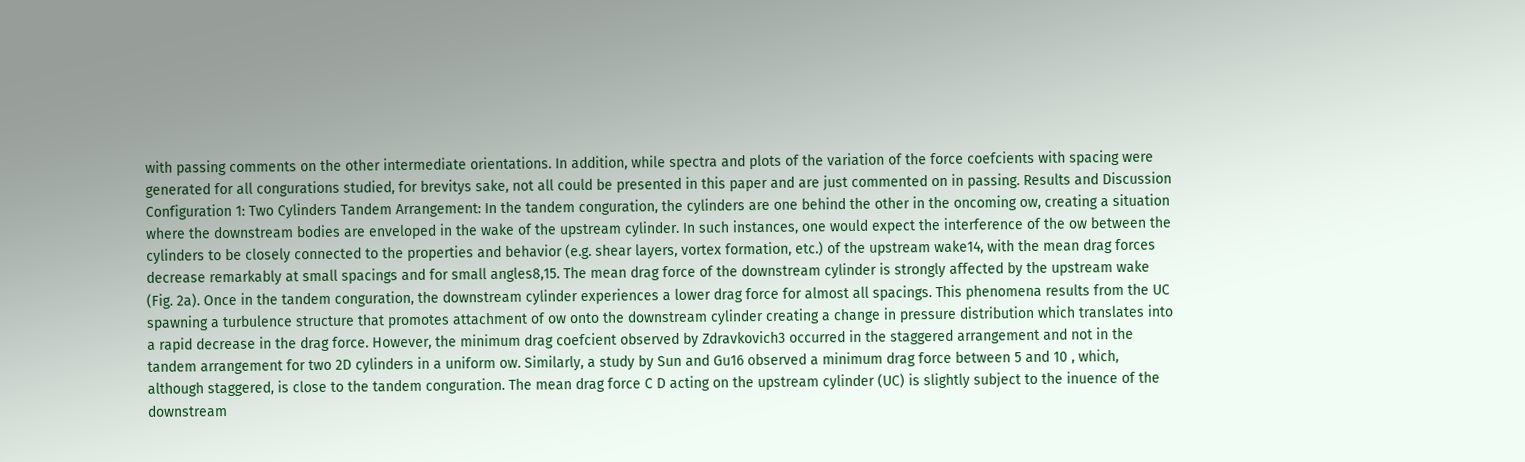with passing comments on the other intermediate orientations. In addition, while spectra and plots of the variation of the force coefcients with spacing were generated for all congurations studied, for brevitys sake, not all could be presented in this paper and are just commented on in passing. Results and Discussion Configuration 1: Two Cylinders Tandem Arrangement: In the tandem conguration, the cylinders are one behind the other in the oncoming ow, creating a situation where the downstream bodies are enveloped in the wake of the upstream cylinder. In such instances, one would expect the interference of the ow between the cylinders to be closely connected to the properties and behavior (e.g. shear layers, vortex formation, etc.) of the upstream wake14, with the mean drag forces decrease remarkably at small spacings and for small angles8,15. The mean drag force of the downstream cylinder is strongly affected by the upstream wake (Fig. 2a). Once in the tandem conguration, the downstream cylinder experiences a lower drag force for almost all spacings. This phenomena results from the UC spawning a turbulence structure that promotes attachment of ow onto the downstream cylinder creating a change in pressure distribution which translates into a rapid decrease in the drag force. However, the minimum drag coefcient observed by Zdravkovich3 occurred in the staggered arrangement and not in the tandem arrangement for two 2D cylinders in a uniform ow. Similarly, a study by Sun and Gu16 observed a minimum drag force between 5 and 10 , which, although staggered, is close to the tandem conguration. The mean drag force C D acting on the upstream cylinder (UC) is slightly subject to the inuence of the downstream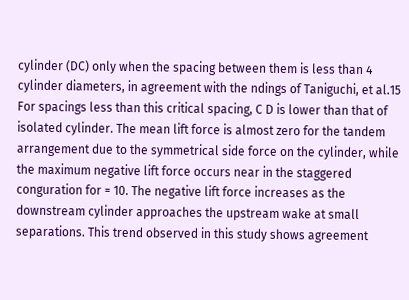cylinder (DC) only when the spacing between them is less than 4 cylinder diameters, in agreement with the ndings of Taniguchi, et al.15 For spacings less than this critical spacing, C D is lower than that of isolated cylinder. The mean lift force is almost zero for the tandem arrangement due to the symmetrical side force on the cylinder, while the maximum negative lift force occurs near in the staggered conguration for = 10. The negative lift force increases as the downstream cylinder approaches the upstream wake at small separations. This trend observed in this study shows agreement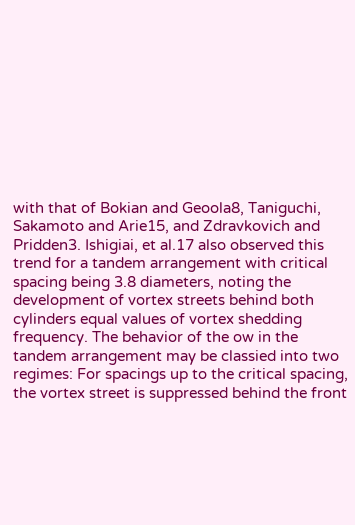with that of Bokian and Geoola8, Taniguchi, Sakamoto and Arie15, and Zdravkovich and Pridden3. Ishigiai, et al.17 also observed this trend for a tandem arrangement with critical spacing being 3.8 diameters, noting the development of vortex streets behind both cylinders equal values of vortex shedding frequency. The behavior of the ow in the tandem arrangement may be classied into two regimes: For spacings up to the critical spacing, the vortex street is suppressed behind the front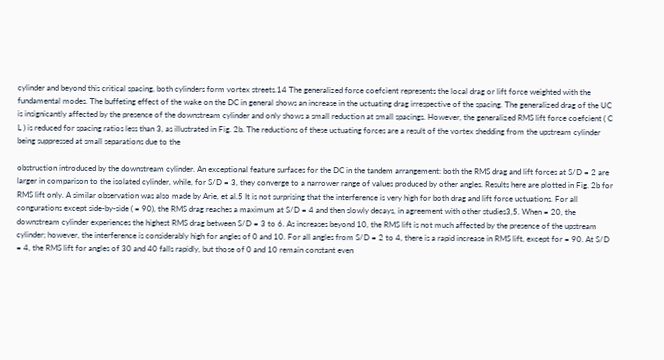cylinder and beyond this critical spacing, both cylinders form vortex streets.14 The generalized force coefcient represents the local drag or lift force weighted with the fundamental modes. The buffeting effect of the wake on the DC in general shows an increase in the uctuating drag irrespective of the spacing. The generalized drag of the UC is insignicantly affected by the presence of the downstream cylinder and only shows a small reduction at small spacings. However, the generalized RMS lift force coefcient ( C L ) is reduced for spacing ratios less than 3, as illustrated in Fig. 2b. The reductions of these uctuating forces are a result of the vortex shedding from the upstream cylinder being suppressed at small separations due to the

obstruction introduced by the downstream cylinder. An exceptional feature surfaces for the DC in the tandem arrangement: both the RMS drag and lift forces at S/D = 2 are larger in comparison to the isolated cylinder, while, for S/D = 3, they converge to a narrower range of values produced by other angles. Results here are plotted in Fig. 2b for RMS lift only. A similar observation was also made by Arie, et al.5 It is not surprising that the interference is very high for both drag and lift force uctuations. For all congurations except side-by-side ( = 90), the RMS drag reaches a maximum at S/D = 4 and then slowly decays, in agreement with other studies3,5. When = 20, the downstream cylinder experiences the highest RMS drag between S/D = 3 to 6. As increases beyond 10, the RMS lift is not much affected by the presence of the upstream cylinder; however, the interference is considerably high for angles of 0 and 10. For all angles from S/D = 2 to 4, there is a rapid increase in RMS lift, except for = 90. At S/D = 4, the RMS lift for angles of 30 and 40 falls rapidly, but those of 0 and 10 remain constant even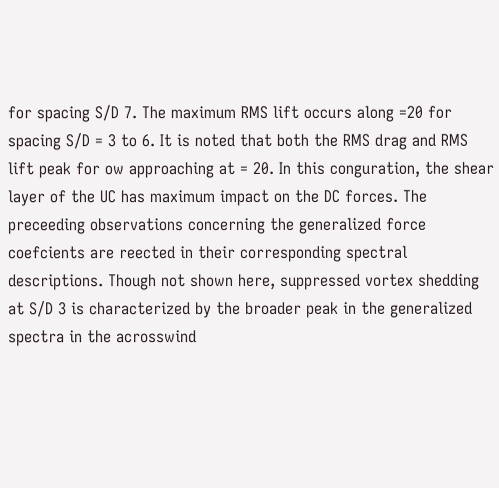for spacing S/D 7. The maximum RMS lift occurs along =20 for spacing S/D = 3 to 6. It is noted that both the RMS drag and RMS lift peak for ow approaching at = 20. In this conguration, the shear layer of the UC has maximum impact on the DC forces. The preceeding observations concerning the generalized force coefcients are reected in their corresponding spectral descriptions. Though not shown here, suppressed vortex shedding at S/D 3 is characterized by the broader peak in the generalized spectra in the acrosswind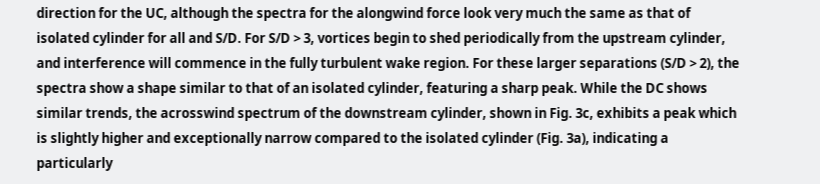direction for the UC, although the spectra for the alongwind force look very much the same as that of isolated cylinder for all and S/D. For S/D > 3, vortices begin to shed periodically from the upstream cylinder, and interference will commence in the fully turbulent wake region. For these larger separations (S/D > 2), the spectra show a shape similar to that of an isolated cylinder, featuring a sharp peak. While the DC shows similar trends, the acrosswind spectrum of the downstream cylinder, shown in Fig. 3c, exhibits a peak which is slightly higher and exceptionally narrow compared to the isolated cylinder (Fig. 3a), indicating a particularly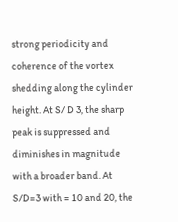strong periodicity and coherence of the vortex shedding along the cylinder height. At S/ D 3, the sharp peak is suppressed and diminishes in magnitude with a broader band. At S/D=3 with = 10 and 20, the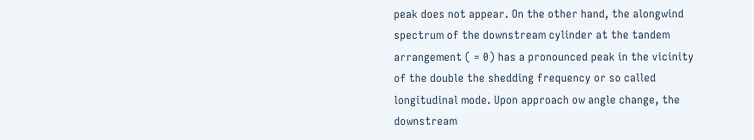peak does not appear. On the other hand, the alongwind spectrum of the downstream cylinder at the tandem arrangement ( = 0) has a pronounced peak in the vicinity of the double the shedding frequency or so called longitudinal mode. Upon approach ow angle change, the downstream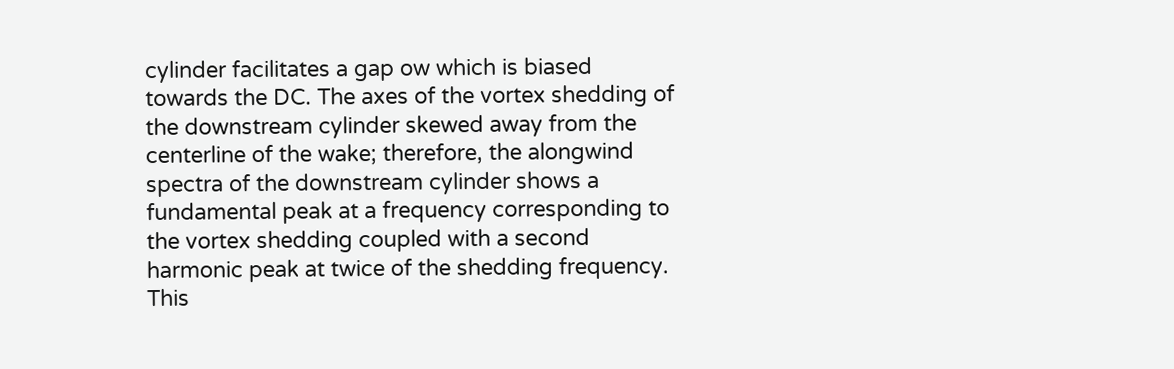cylinder facilitates a gap ow which is biased towards the DC. The axes of the vortex shedding of the downstream cylinder skewed away from the centerline of the wake; therefore, the alongwind spectra of the downstream cylinder shows a fundamental peak at a frequency corresponding to the vortex shedding coupled with a second harmonic peak at twice of the shedding frequency. This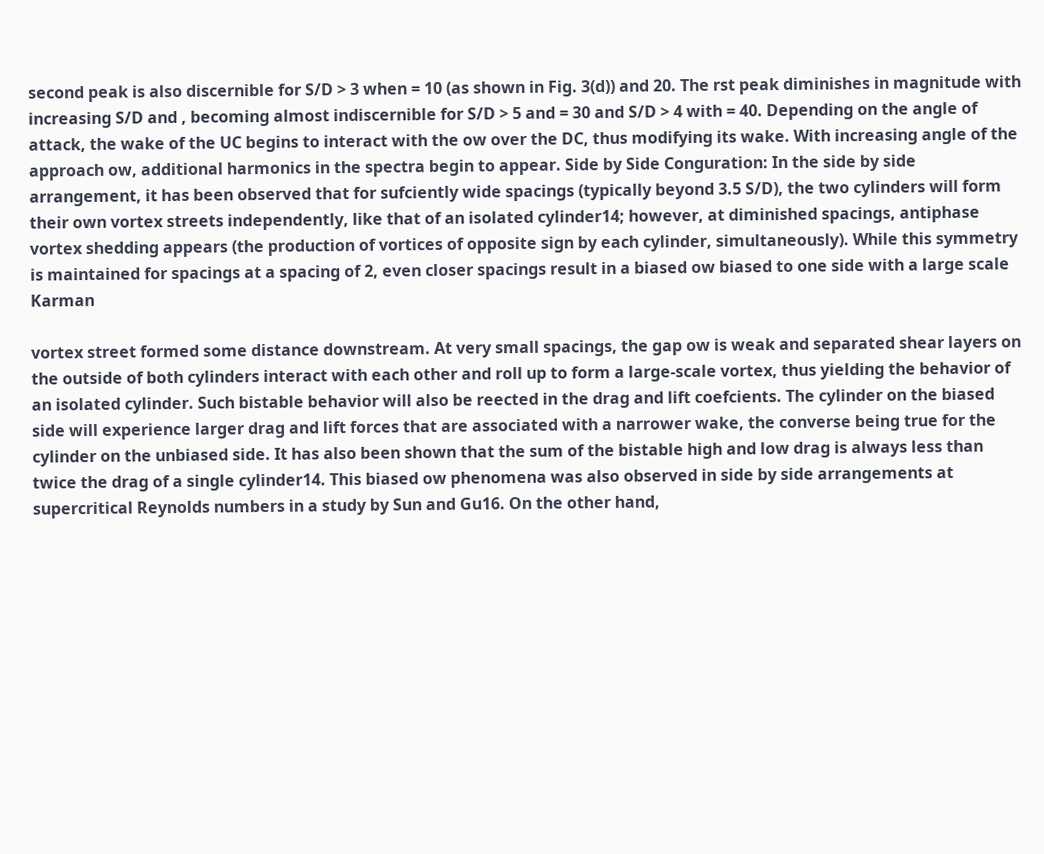second peak is also discernible for S/D > 3 when = 10 (as shown in Fig. 3(d)) and 20. The rst peak diminishes in magnitude with increasing S/D and , becoming almost indiscernible for S/D > 5 and = 30 and S/D > 4 with = 40. Depending on the angle of attack, the wake of the UC begins to interact with the ow over the DC, thus modifying its wake. With increasing angle of the approach ow, additional harmonics in the spectra begin to appear. Side by Side Conguration: In the side by side arrangement, it has been observed that for sufciently wide spacings (typically beyond 3.5 S/D), the two cylinders will form their own vortex streets independently, like that of an isolated cylinder14; however, at diminished spacings, antiphase vortex shedding appears (the production of vortices of opposite sign by each cylinder, simultaneously). While this symmetry is maintained for spacings at a spacing of 2, even closer spacings result in a biased ow biased to one side with a large scale Karman

vortex street formed some distance downstream. At very small spacings, the gap ow is weak and separated shear layers on the outside of both cylinders interact with each other and roll up to form a large-scale vortex, thus yielding the behavior of an isolated cylinder. Such bistable behavior will also be reected in the drag and lift coefcients. The cylinder on the biased side will experience larger drag and lift forces that are associated with a narrower wake, the converse being true for the cylinder on the unbiased side. It has also been shown that the sum of the bistable high and low drag is always less than twice the drag of a single cylinder14. This biased ow phenomena was also observed in side by side arrangements at supercritical Reynolds numbers in a study by Sun and Gu16. On the other hand,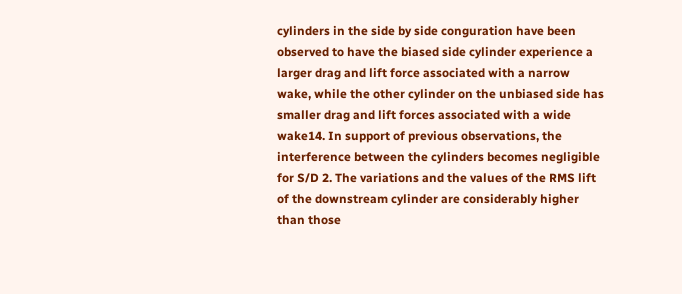cylinders in the side by side conguration have been observed to have the biased side cylinder experience a larger drag and lift force associated with a narrow wake, while the other cylinder on the unbiased side has smaller drag and lift forces associated with a wide wake14. In support of previous observations, the interference between the cylinders becomes negligible for S/D 2. The variations and the values of the RMS lift of the downstream cylinder are considerably higher than those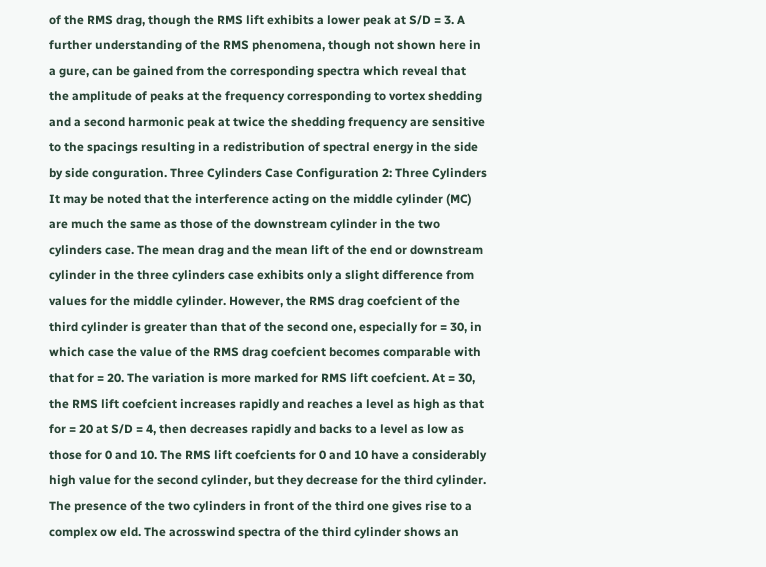of the RMS drag, though the RMS lift exhibits a lower peak at S/D = 3. A further understanding of the RMS phenomena, though not shown here in a gure, can be gained from the corresponding spectra which reveal that the amplitude of peaks at the frequency corresponding to vortex shedding and a second harmonic peak at twice the shedding frequency are sensitive to the spacings resulting in a redistribution of spectral energy in the side by side conguration. Three Cylinders Case Configuration 2: Three Cylinders It may be noted that the interference acting on the middle cylinder (MC) are much the same as those of the downstream cylinder in the two cylinders case. The mean drag and the mean lift of the end or downstream cylinder in the three cylinders case exhibits only a slight difference from values for the middle cylinder. However, the RMS drag coefcient of the third cylinder is greater than that of the second one, especially for = 30, in which case the value of the RMS drag coefcient becomes comparable with that for = 20. The variation is more marked for RMS lift coefcient. At = 30, the RMS lift coefcient increases rapidly and reaches a level as high as that for = 20 at S/D = 4, then decreases rapidly and backs to a level as low as those for 0 and 10. The RMS lift coefcients for 0 and 10 have a considerably high value for the second cylinder, but they decrease for the third cylinder. The presence of the two cylinders in front of the third one gives rise to a complex ow eld. The acrosswind spectra of the third cylinder shows an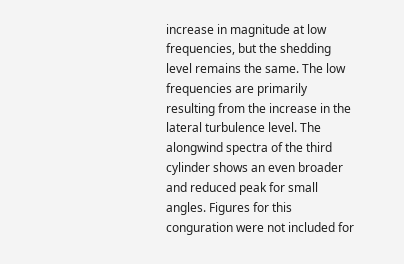increase in magnitude at low frequencies, but the shedding level remains the same. The low frequencies are primarily resulting from the increase in the lateral turbulence level. The alongwind spectra of the third cylinder shows an even broader and reduced peak for small angles. Figures for this conguration were not included for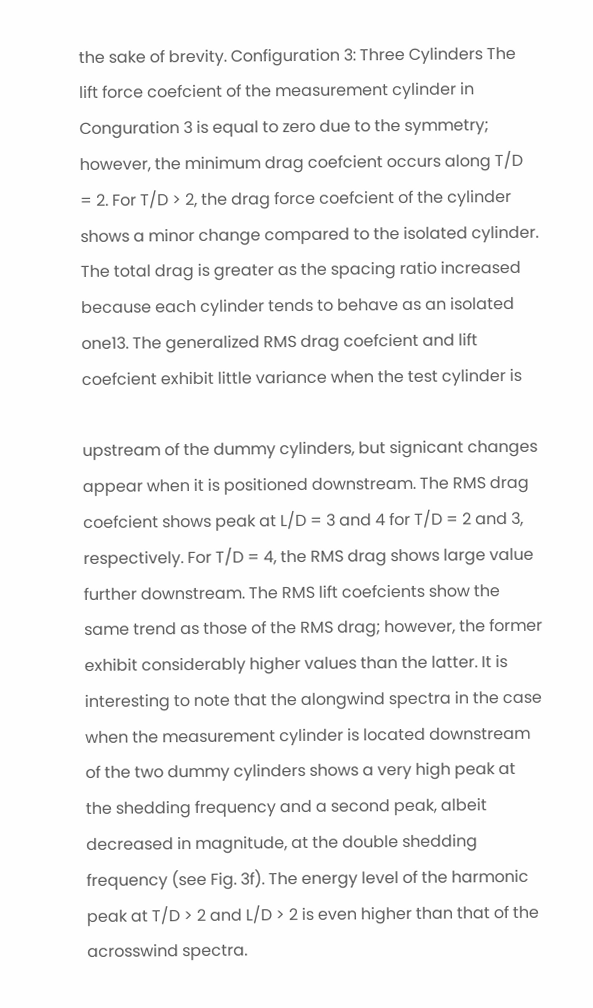the sake of brevity. Configuration 3: Three Cylinders The lift force coefcient of the measurement cylinder in Conguration 3 is equal to zero due to the symmetry; however, the minimum drag coefcient occurs along T/D = 2. For T/D > 2, the drag force coefcient of the cylinder shows a minor change compared to the isolated cylinder. The total drag is greater as the spacing ratio increased because each cylinder tends to behave as an isolated one13. The generalized RMS drag coefcient and lift coefcient exhibit little variance when the test cylinder is

upstream of the dummy cylinders, but signicant changes appear when it is positioned downstream. The RMS drag coefcient shows peak at L/D = 3 and 4 for T/D = 2 and 3, respectively. For T/D = 4, the RMS drag shows large value further downstream. The RMS lift coefcients show the same trend as those of the RMS drag; however, the former exhibit considerably higher values than the latter. It is interesting to note that the alongwind spectra in the case when the measurement cylinder is located downstream of the two dummy cylinders shows a very high peak at the shedding frequency and a second peak, albeit decreased in magnitude, at the double shedding frequency (see Fig. 3f). The energy level of the harmonic peak at T/D > 2 and L/D > 2 is even higher than that of the acrosswind spectra.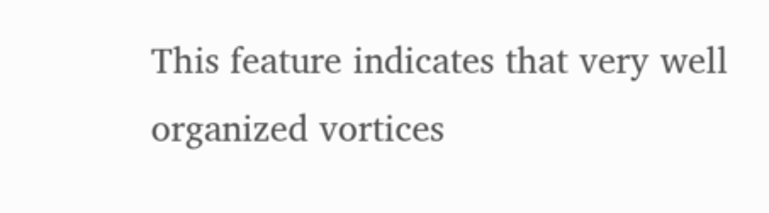This feature indicates that very well organized vortices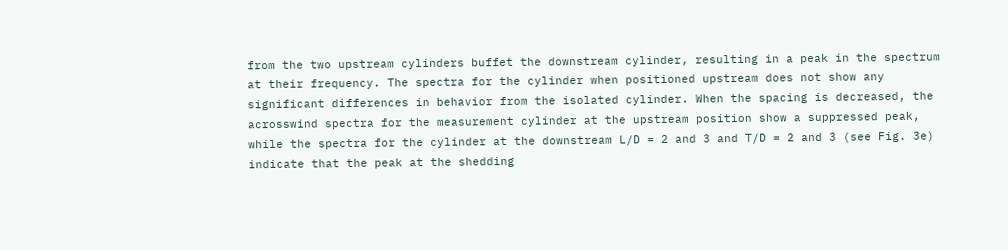from the two upstream cylinders buffet the downstream cylinder, resulting in a peak in the spectrum at their frequency. The spectra for the cylinder when positioned upstream does not show any significant differences in behavior from the isolated cylinder. When the spacing is decreased, the acrosswind spectra for the measurement cylinder at the upstream position show a suppressed peak, while the spectra for the cylinder at the downstream L/D = 2 and 3 and T/D = 2 and 3 (see Fig. 3e) indicate that the peak at the shedding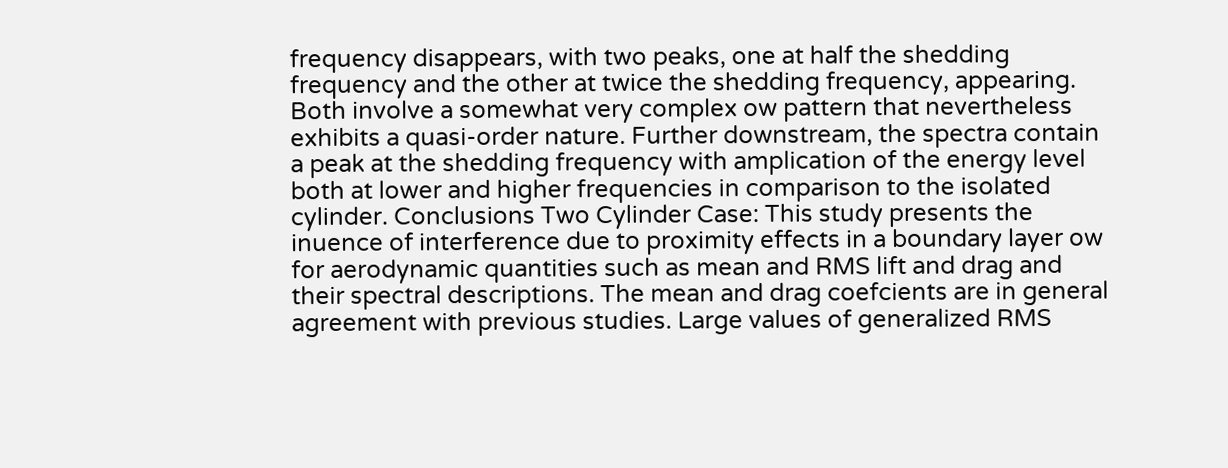frequency disappears, with two peaks, one at half the shedding frequency and the other at twice the shedding frequency, appearing. Both involve a somewhat very complex ow pattern that nevertheless exhibits a quasi-order nature. Further downstream, the spectra contain a peak at the shedding frequency with amplication of the energy level both at lower and higher frequencies in comparison to the isolated cylinder. Conclusions Two Cylinder Case: This study presents the inuence of interference due to proximity effects in a boundary layer ow for aerodynamic quantities such as mean and RMS lift and drag and their spectral descriptions. The mean and drag coefcients are in general agreement with previous studies. Large values of generalized RMS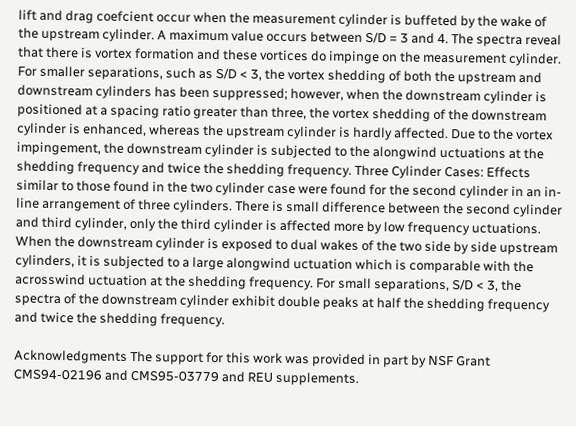lift and drag coefcient occur when the measurement cylinder is buffeted by the wake of the upstream cylinder. A maximum value occurs between S/D = 3 and 4. The spectra reveal that there is vortex formation and these vortices do impinge on the measurement cylinder. For smaller separations, such as S/D < 3, the vortex shedding of both the upstream and downstream cylinders has been suppressed; however, when the downstream cylinder is positioned at a spacing ratio greater than three, the vortex shedding of the downstream cylinder is enhanced, whereas the upstream cylinder is hardly affected. Due to the vortex impingement, the downstream cylinder is subjected to the alongwind uctuations at the shedding frequency and twice the shedding frequency. Three Cylinder Cases: Effects similar to those found in the two cylinder case were found for the second cylinder in an in-line arrangement of three cylinders. There is small difference between the second cylinder and third cylinder, only the third cylinder is affected more by low frequency uctuations. When the downstream cylinder is exposed to dual wakes of the two side by side upstream cylinders, it is subjected to a large alongwind uctuation which is comparable with the acrosswind uctuation at the shedding frequency. For small separations, S/D < 3, the spectra of the downstream cylinder exhibit double peaks at half the shedding frequency and twice the shedding frequency.

Acknowledgments The support for this work was provided in part by NSF Grant CMS94-02196 and CMS95-03779 and REU supplements.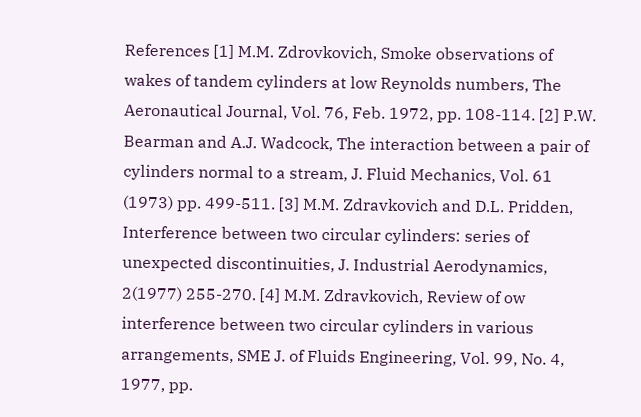References [1] M.M. Zdrovkovich, Smoke observations of wakes of tandem cylinders at low Reynolds numbers, The Aeronautical Journal, Vol. 76, Feb. 1972, pp. 108-114. [2] P.W. Bearman and A.J. Wadcock, The interaction between a pair of cylinders normal to a stream, J. Fluid Mechanics, Vol. 61 (1973) pp. 499-511. [3] M.M. Zdravkovich and D.L. Pridden, Interference between two circular cylinders: series of unexpected discontinuities, J. Industrial Aerodynamics, 2(1977) 255-270. [4] M.M. Zdravkovich, Review of ow interference between two circular cylinders in various arrangements, SME J. of Fluids Engineering, Vol. 99, No. 4, 1977, pp.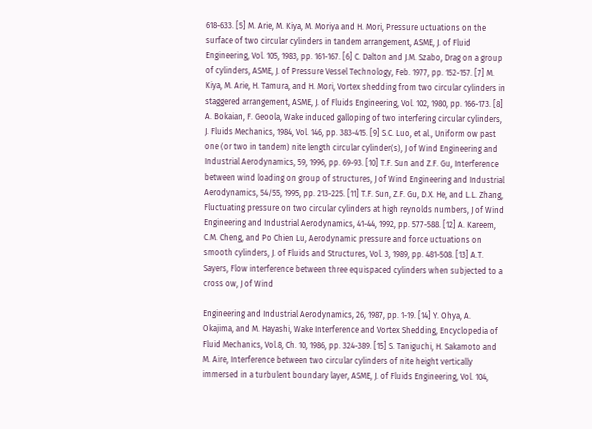618-633. [5] M. Arie, M. Kiya, M. Moriya and H. Mori, Pressure uctuations on the surface of two circular cylinders in tandem arrangement, ASME, J. of Fluid Engineering, Vol. 105, 1983, pp. 161-167. [6] C. Dalton and J.M. Szabo, Drag on a group of cylinders, ASME, J. of Pressure Vessel Technology, Feb. 1977, pp. 152-157. [7] M. Kiya, M. Arie, H. Tamura, and H. Mori, Vortex shedding from two circular cylinders in staggered arrangement, ASME, J. of Fluids Engineering, Vol. 102, 1980, pp. 166-173. [8] A. Bokaian, F. Geoola, Wake induced galloping of two interfering circular cylinders, J. Fluids Mechanics, 1984, Vol. 146, pp. 383-415. [9] S.C. Luo, et al., Uniform ow past one (or two in tandem) nite length circular cylinder(s), J of Wind Engineering and Industrial Aerodynamics, 59, 1996, pp. 69-93. [10] T.F. Sun and Z.F. Gu, Interference between wind loading on group of structures, J of Wind Engineering and Industrial Aerodynamics, 54/55, 1995, pp. 213-225. [11] T.F. Sun, Z.F. Gu, D.X. He, and L.L. Zhang, Fluctuating pressure on two circular cylinders at high reynolds numbers, J of Wind Engineering and Industrial Aerodynamics, 41-44, 1992, pp. 577-588. [12] A. Kareem, C.M. Cheng, and Po Chien Lu, Aerodynamic pressure and force uctuations on smooth cylinders, J. of Fluids and Structures, Vol. 3, 1989, pp. 481-508. [13] A.T. Sayers, Flow interference between three equispaced cylinders when subjected to a cross ow, J of Wind

Engineering and Industrial Aerodynamics, 26, 1987, pp. 1-19. [14] Y. Ohya, A. Okajima, and M. Hayashi, Wake Interference and Vortex Shedding, Encyclopedia of Fluid Mechanics, Vol.8, Ch. 10, 1986, pp. 324-389. [15] S. Taniguchi, H. Sakamoto and M. Aire, Interference between two circular cylinders of nite height vertically immersed in a turbulent boundary layer, ASME, J. of Fluids Engineering, Vol. 104,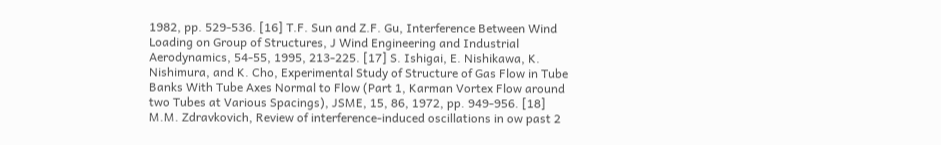1982, pp. 529-536. [16] T.F. Sun and Z.F. Gu, Interference Between Wind Loading on Group of Structures, J Wind Engineering and Industrial Aerodynamics, 54-55, 1995, 213-225. [17] S. Ishigai, E. Nishikawa, K. Nishimura, and K. Cho, Experimental Study of Structure of Gas Flow in Tube Banks With Tube Axes Normal to Flow (Part 1, Karman Vortex Flow around two Tubes at Various Spacings), JSME, 15, 86, 1972, pp. 949-956. [18] M.M. Zdravkovich, Review of interference-induced oscillations in ow past 2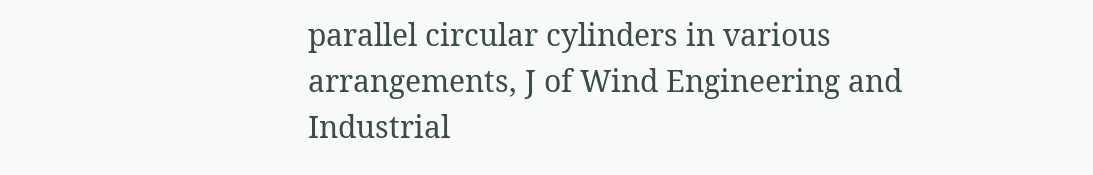parallel circular cylinders in various arrangements, J of Wind Engineering and Industrial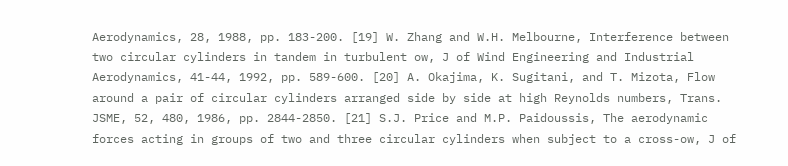Aerodynamics, 28, 1988, pp. 183-200. [19] W. Zhang and W.H. Melbourne, Interference between two circular cylinders in tandem in turbulent ow, J of Wind Engineering and Industrial Aerodynamics, 41-44, 1992, pp. 589-600. [20] A. Okajima, K. Sugitani, and T. Mizota, Flow around a pair of circular cylinders arranged side by side at high Reynolds numbers, Trans. JSME, 52, 480, 1986, pp. 2844-2850. [21] S.J. Price and M.P. Paidoussis, The aerodynamic forces acting in groups of two and three circular cylinders when subject to a cross-ow, J of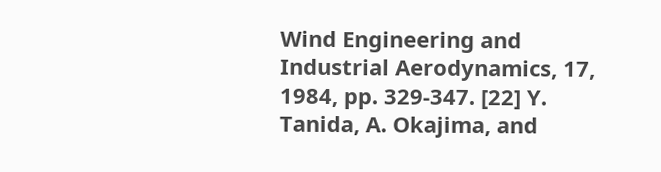Wind Engineering and Industrial Aerodynamics, 17, 1984, pp. 329-347. [22] Y. Tanida, A. Okajima, and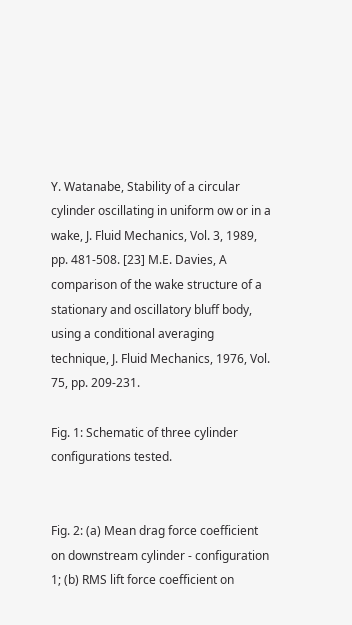Y. Watanabe, Stability of a circular cylinder oscillating in uniform ow or in a wake, J. Fluid Mechanics, Vol. 3, 1989, pp. 481-508. [23] M.E. Davies, A comparison of the wake structure of a stationary and oscillatory bluff body, using a conditional averaging technique, J. Fluid Mechanics, 1976, Vol. 75, pp. 209-231.

Fig. 1: Schematic of three cylinder configurations tested.


Fig. 2: (a) Mean drag force coefficient on downstream cylinder - configuration 1; (b) RMS lift force coefficient on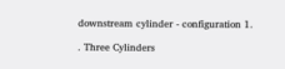downstream cylinder - configuration 1.

. Three Cylinders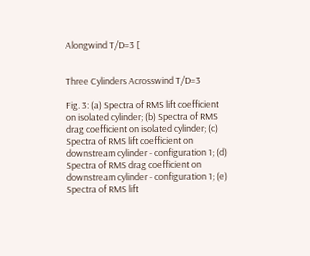Alongwind T/D=3 [


Three Cylinders Acrosswind T/D=3

Fig. 3: (a) Spectra of RMS lift coefficient on isolated cylinder; (b) Spectra of RMS drag coefficient on isolated cylinder; (c) Spectra of RMS lift coefficient on downstream cylinder - configuration 1; (d) Spectra of RMS drag coefficient on downstream cylinder - configuration 1; (e) Spectra of RMS lift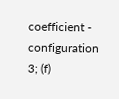coefficient - configuration 3; (f)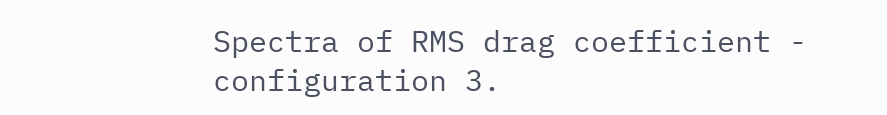Spectra of RMS drag coefficient - configuration 3.